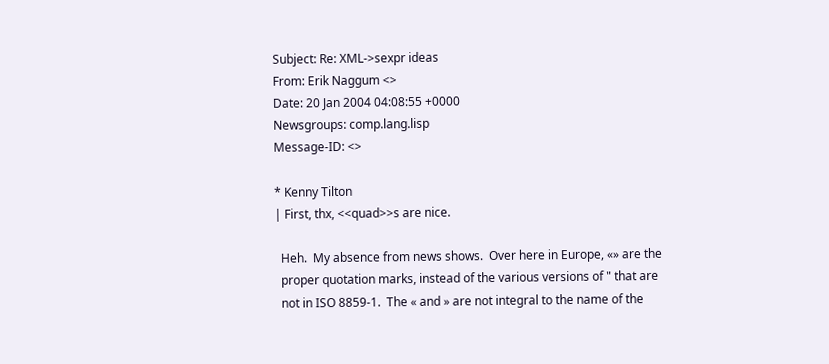Subject: Re: XML->sexpr ideas
From: Erik Naggum <>
Date: 20 Jan 2004 04:08:55 +0000
Newsgroups: comp.lang.lisp
Message-ID: <>

* Kenny Tilton
| First, thx, <<quad>>s are nice.

  Heh.  My absence from news shows.  Over here in Europe, «» are the
  proper quotation marks, instead of the various versions of " that are
  not in ISO 8859-1.  The « and » are not integral to the name of the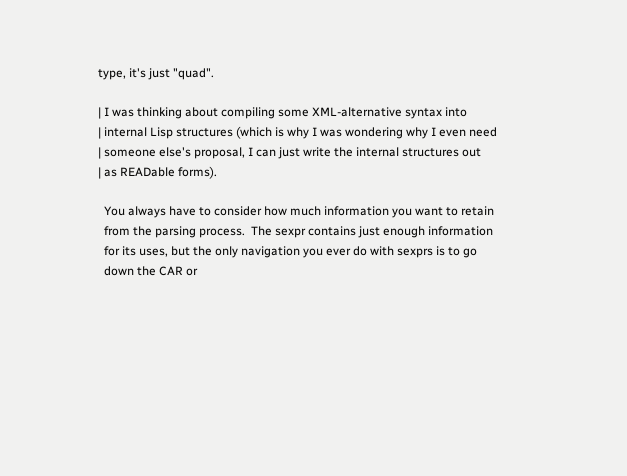type, it's just "quad".

| I was thinking about compiling some XML-alternative syntax into
| internal Lisp structures (which is why I was wondering why I even need
| someone else's proposal, I can just write the internal structures out
| as READable forms).

  You always have to consider how much information you want to retain
  from the parsing process.  The sexpr contains just enough information
  for its uses, but the only navigation you ever do with sexprs is to go
  down the CAR or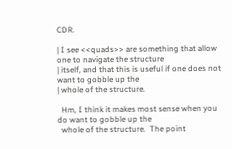CDR.

| I see <<quads>> are something that allow one to navigate the structure
| itself, and that this is useful if one does not want to gobble up the
| whole of the structure.

  Hm, I think it makes most sense when you do want to gobble up the
  whole of the structure.  The point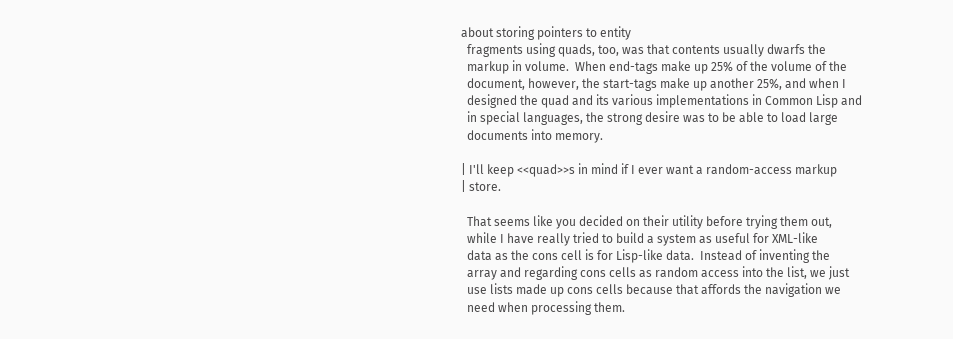about storing pointers to entity
  fragments using quads, too, was that contents usually dwarfs the
  markup in volume.  When end-tags make up 25% of the volume of the
  document, however, the start-tags make up another 25%, and when I
  designed the quad and its various implementations in Common Lisp and
  in special languages, the strong desire was to be able to load large
  documents into memory.

| I'll keep <<quad>>s in mind if I ever want a random-access markup
| store.

  That seems like you decided on their utility before trying them out,
  while I have really tried to build a system as useful for XML-like
  data as the cons cell is for Lisp-like data.  Instead of inventing the
  array and regarding cons cells as random access into the list, we just
  use lists made up cons cells because that affords the navigation we
  need when processing them.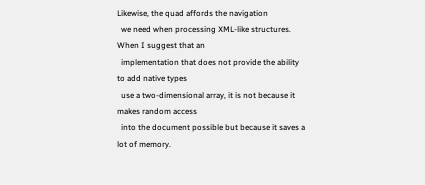Likewise, the quad affords the navigation
  we need when processing XML-like structures.  When I suggest that an
  implementation that does not provide the ability to add native types
  use a two-dimensional array, it is not because it makes random access
  into the document possible but because it saves a lot of memory.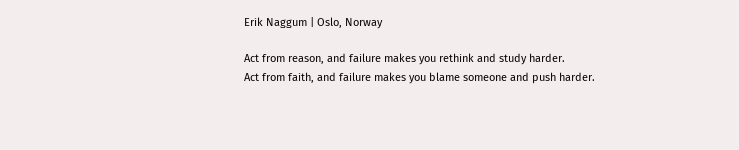Erik Naggum | Oslo, Norway

Act from reason, and failure makes you rethink and study harder.
Act from faith, and failure makes you blame someone and push harder.